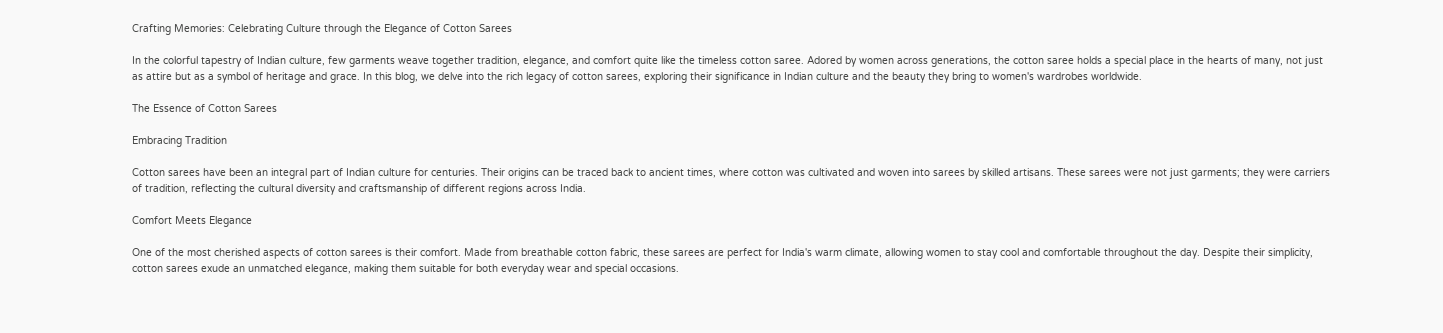Crafting Memories: Celebrating Culture through the Elegance of Cotton Sarees

In the colorful tapestry of Indian culture, few garments weave together tradition, elegance, and comfort quite like the timeless cotton saree. Adored by women across generations, the cotton saree holds a special place in the hearts of many, not just as attire but as a symbol of heritage and grace. In this blog, we delve into the rich legacy of cotton sarees, exploring their significance in Indian culture and the beauty they bring to women's wardrobes worldwide.

The Essence of Cotton Sarees

Embracing Tradition

Cotton sarees have been an integral part of Indian culture for centuries. Their origins can be traced back to ancient times, where cotton was cultivated and woven into sarees by skilled artisans. These sarees were not just garments; they were carriers of tradition, reflecting the cultural diversity and craftsmanship of different regions across India.

Comfort Meets Elegance

One of the most cherished aspects of cotton sarees is their comfort. Made from breathable cotton fabric, these sarees are perfect for India's warm climate, allowing women to stay cool and comfortable throughout the day. Despite their simplicity, cotton sarees exude an unmatched elegance, making them suitable for both everyday wear and special occasions.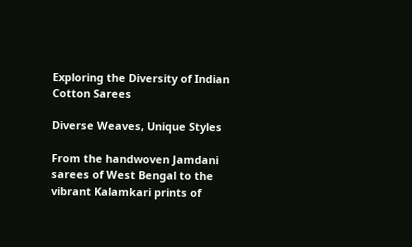Exploring the Diversity of Indian Cotton Sarees

Diverse Weaves, Unique Styles

From the handwoven Jamdani sarees of West Bengal to the vibrant Kalamkari prints of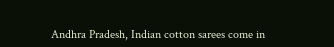Andhra Pradesh, Indian cotton sarees come in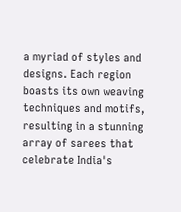a myriad of styles and designs. Each region boasts its own weaving techniques and motifs, resulting in a stunning array of sarees that celebrate India's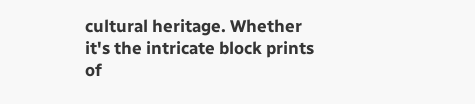cultural heritage. Whether it's the intricate block prints of